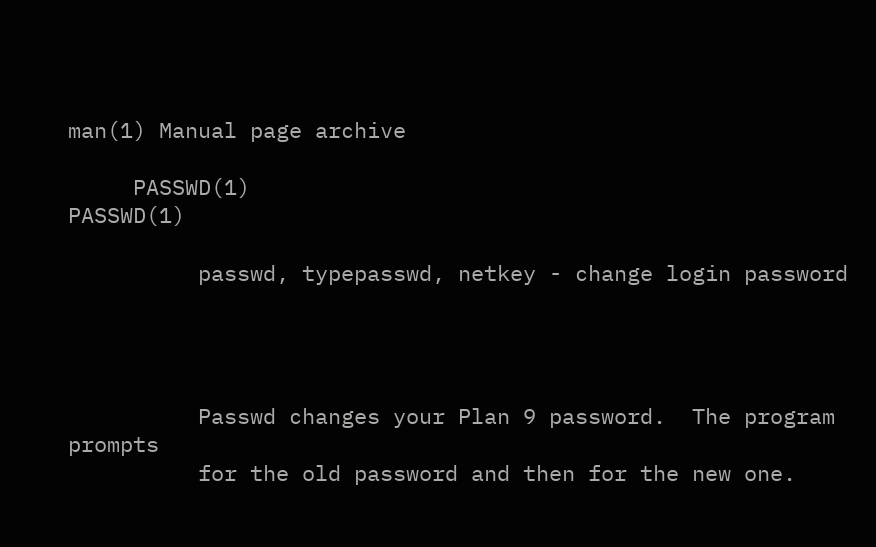man(1) Manual page archive

     PASSWD(1)                                               PASSWD(1)

          passwd, typepasswd, netkey - change login password




          Passwd changes your Plan 9 password.  The program prompts
          for the old password and then for the new one.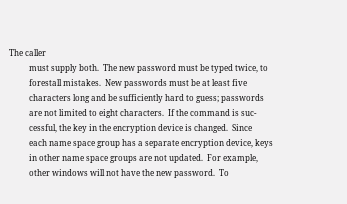The caller
          must supply both.  The new password must be typed twice, to
          forestall mistakes.  New passwords must be at least five
          characters long and be sufficiently hard to guess; passwords
          are not limited to eight characters.  If the command is suc-
          cessful, the key in the encryption device is changed.  Since
          each name space group has a separate encryption device, keys
          in other name space groups are not updated.  For example,
          other windows will not have the new password.  To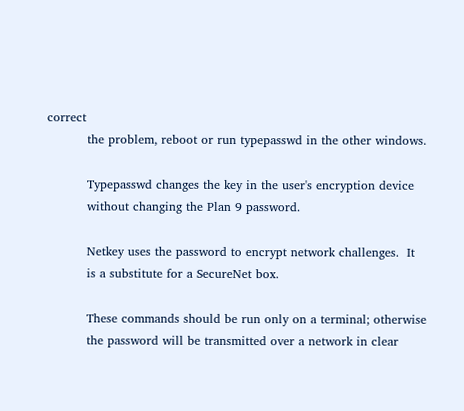correct
          the problem, reboot or run typepasswd in the other windows.

          Typepasswd changes the key in the user's encryption device
          without changing the Plan 9 password.

          Netkey uses the password to encrypt network challenges.  It
          is a substitute for a SecureNet box.

          These commands should be run only on a terminal; otherwise
          the password will be transmitted over a network in clear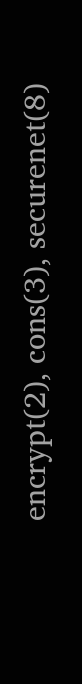encrypt(2), cons(3), securenet(8)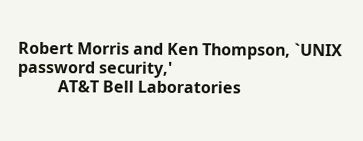Robert Morris and Ken Thompson, `UNIX password security,'
          AT&T Bell Laboratories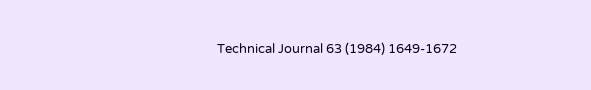Technical Journal 63 (1984) 1649-1672